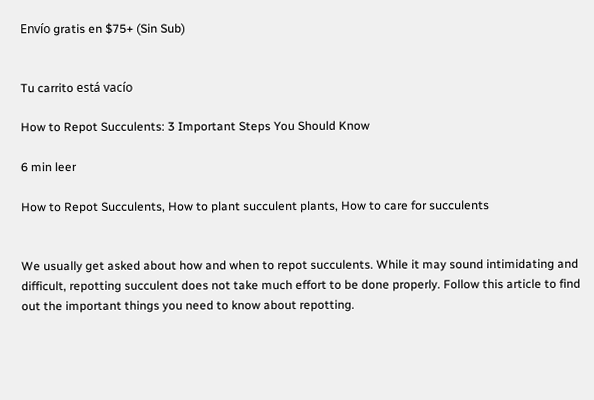Envío gratis en $75+ (Sin Sub)


Tu carrito está vacío

How to Repot Succulents: 3 Important Steps You Should Know

6 min leer

How to Repot Succulents, How to plant succulent plants, How to care for succulents


We usually get asked about how and when to repot succulents. While it may sound intimidating and difficult, repotting succulent does not take much effort to be done properly. Follow this article to find out the important things you need to know about repotting.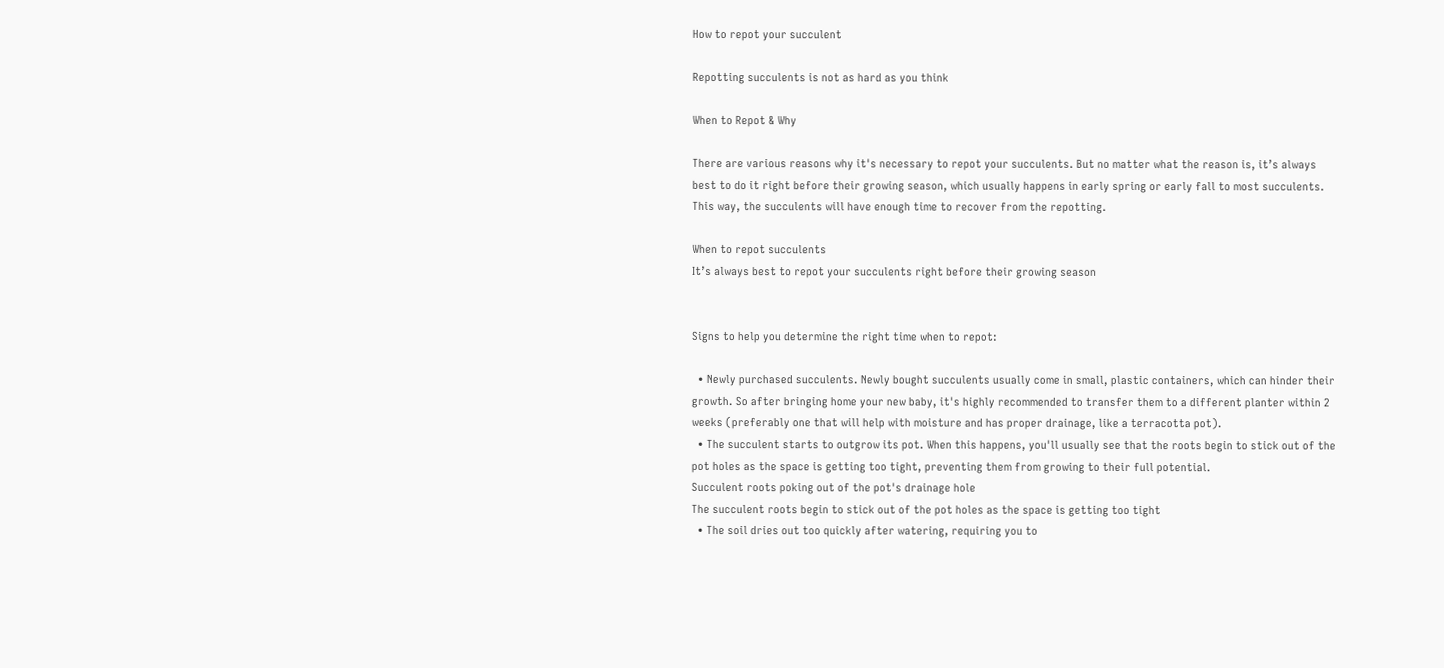How to repot your succulent

Repotting succulents is not as hard as you think

When to Repot & Why

There are various reasons why it's necessary to repot your succulents. But no matter what the reason is, it’s always best to do it right before their growing season, which usually happens in early spring or early fall to most succulents. This way, the succulents will have enough time to recover from the repotting.

When to repot succulents
It’s always best to repot your succulents right before their growing season


Signs to help you determine the right time when to repot:

  • Newly purchased succulents. Newly bought succulents usually come in small, plastic containers, which can hinder their growth. So after bringing home your new baby, it's highly recommended to transfer them to a different planter within 2 weeks (preferably one that will help with moisture and has proper drainage, like a terracotta pot).
  • The succulent starts to outgrow its pot. When this happens, you'll usually see that the roots begin to stick out of the pot holes as the space is getting too tight, preventing them from growing to their full potential.
Succulent roots poking out of the pot's drainage hole
The succulent roots begin to stick out of the pot holes as the space is getting too tight
  • The soil dries out too quickly after watering, requiring you to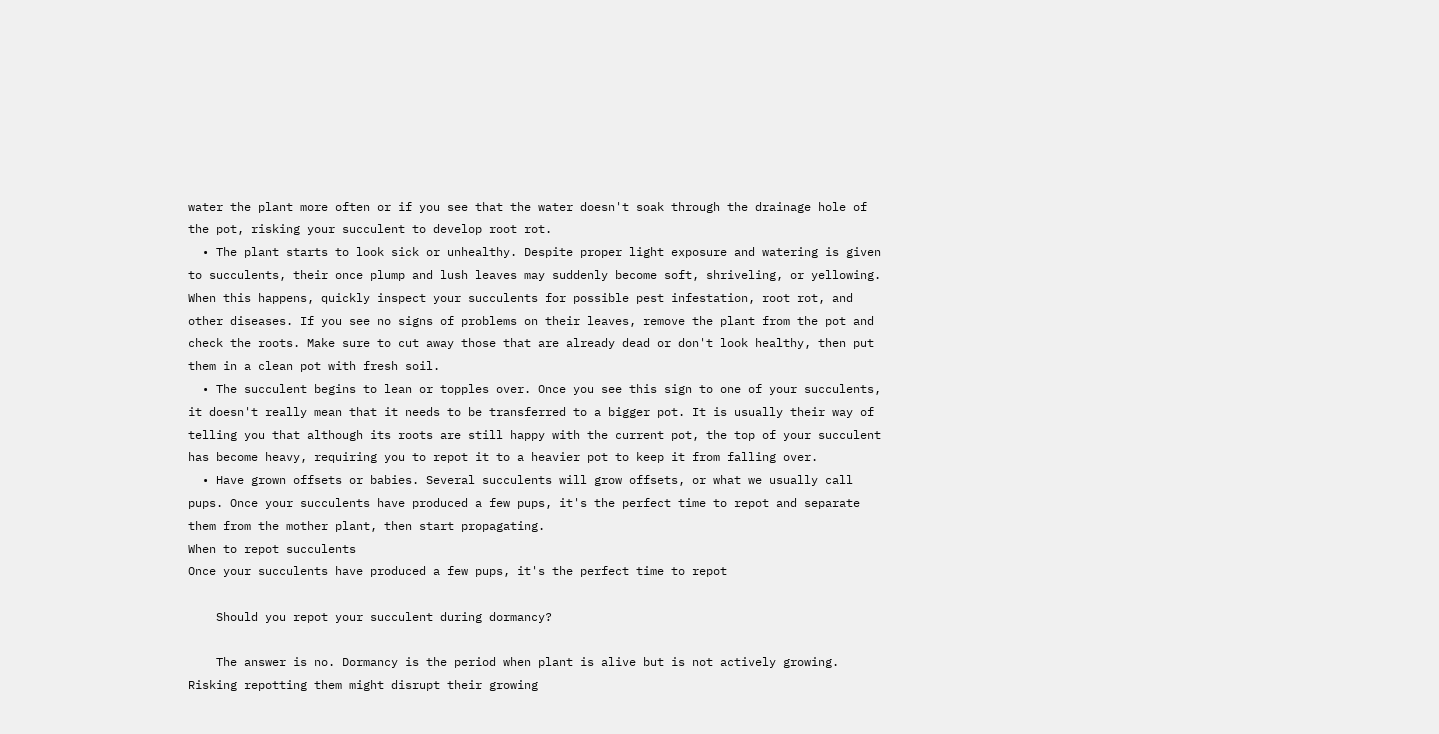water the plant more often or if you see that the water doesn't soak through the drainage hole of the pot, risking your succulent to develop root rot.
  • The plant starts to look sick or unhealthy. Despite proper light exposure and watering is given to succulents, their once plump and lush leaves may suddenly become soft, shriveling, or yellowing. When this happens, quickly inspect your succulents for possible pest infestation, root rot, and other diseases. If you see no signs of problems on their leaves, remove the plant from the pot and check the roots. Make sure to cut away those that are already dead or don't look healthy, then put them in a clean pot with fresh soil.
  • The succulent begins to lean or topples over. Once you see this sign to one of your succulents, it doesn't really mean that it needs to be transferred to a bigger pot. It is usually their way of telling you that although its roots are still happy with the current pot, the top of your succulent has become heavy, requiring you to repot it to a heavier pot to keep it from falling over.
  • Have grown offsets or babies. Several succulents will grow offsets, or what we usually call pups. Once your succulents have produced a few pups, it's the perfect time to repot and separate them from the mother plant, then start propagating.
When to repot succulents
Once your succulents have produced a few pups, it's the perfect time to repot

    Should you repot your succulent during dormancy?

    The answer is no. Dormancy is the period when plant is alive but is not actively growing. Risking repotting them might disrupt their growing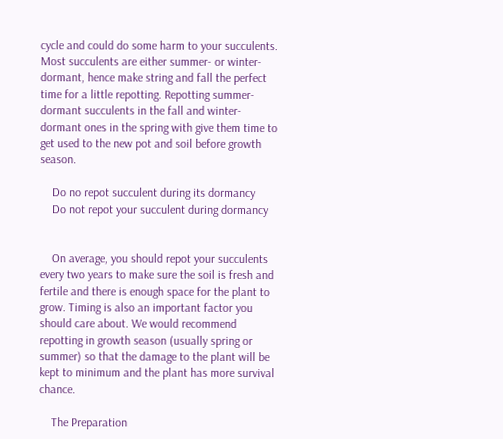cycle and could do some harm to your succulents. Most succulents are either summer- or winter- dormant, hence make string and fall the perfect time for a little repotting. Repotting summer-dormant succulents in the fall and winter-dormant ones in the spring with give them time to get used to the new pot and soil before growth season.

    Do no repot succulent during its dormancy
    Do not repot your succulent during dormancy


    On average, you should repot your succulents every two years to make sure the soil is fresh and fertile and there is enough space for the plant to grow. Timing is also an important factor you should care about. We would recommend repotting in growth season (usually spring or summer) so that the damage to the plant will be kept to minimum and the plant has more survival chance.

    The Preparation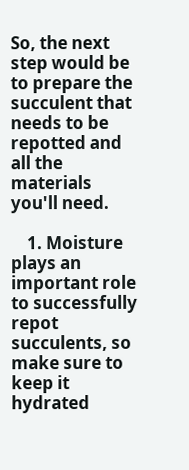So, the next step would be to prepare the succulent that needs to be repotted and all the materials you'll need.

    1. Moisture plays an important role to successfully repot succulents, so make sure to keep it hydrated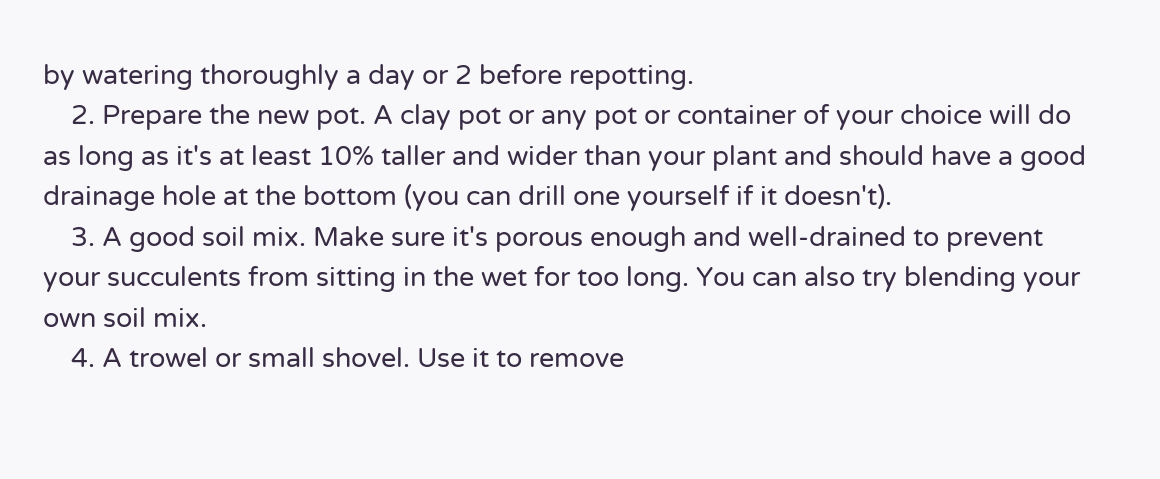by watering thoroughly a day or 2 before repotting.
    2. Prepare the new pot. A clay pot or any pot or container of your choice will do as long as it's at least 10% taller and wider than your plant and should have a good drainage hole at the bottom (you can drill one yourself if it doesn't).
    3. A good soil mix. Make sure it's porous enough and well-drained to prevent your succulents from sitting in the wet for too long. You can also try blending your own soil mix.
    4. A trowel or small shovel. Use it to remove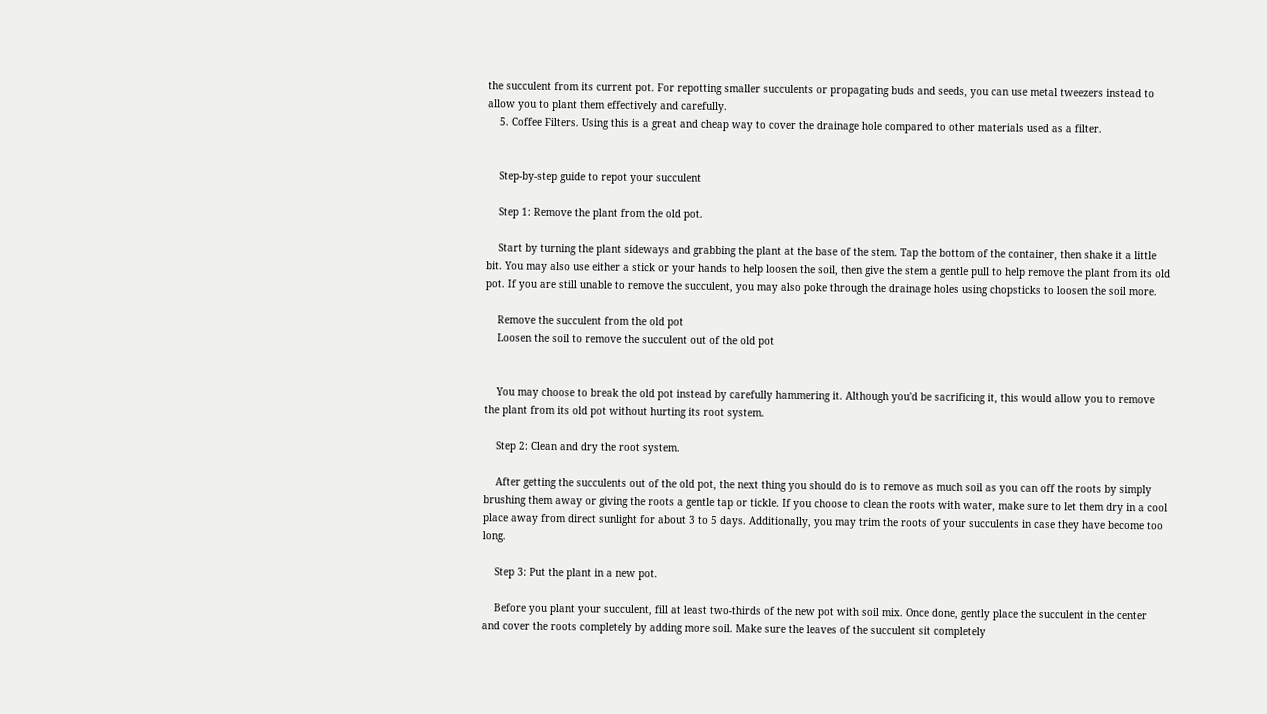the succulent from its current pot. For repotting smaller succulents or propagating buds and seeds, you can use metal tweezers instead to allow you to plant them effectively and carefully.
    5. Coffee Filters. Using this is a great and cheap way to cover the drainage hole compared to other materials used as a filter.


    Step-by-step guide to repot your succulent

    Step 1: Remove the plant from the old pot.

    Start by turning the plant sideways and grabbing the plant at the base of the stem. Tap the bottom of the container, then shake it a little bit. You may also use either a stick or your hands to help loosen the soil, then give the stem a gentle pull to help remove the plant from its old pot. If you are still unable to remove the succulent, you may also poke through the drainage holes using chopsticks to loosen the soil more.

    Remove the succulent from the old pot
    Loosen the soil to remove the succulent out of the old pot


    You may choose to break the old pot instead by carefully hammering it. Although you'd be sacrificing it, this would allow you to remove the plant from its old pot without hurting its root system.

    Step 2: Clean and dry the root system.

    After getting the succulents out of the old pot, the next thing you should do is to remove as much soil as you can off the roots by simply brushing them away or giving the roots a gentle tap or tickle. If you choose to clean the roots with water, make sure to let them dry in a cool place away from direct sunlight for about 3 to 5 days. Additionally, you may trim the roots of your succulents in case they have become too long.

    Step 3: Put the plant in a new pot.

    Before you plant your succulent, fill at least two-thirds of the new pot with soil mix. Once done, gently place the succulent in the center and cover the roots completely by adding more soil. Make sure the leaves of the succulent sit completely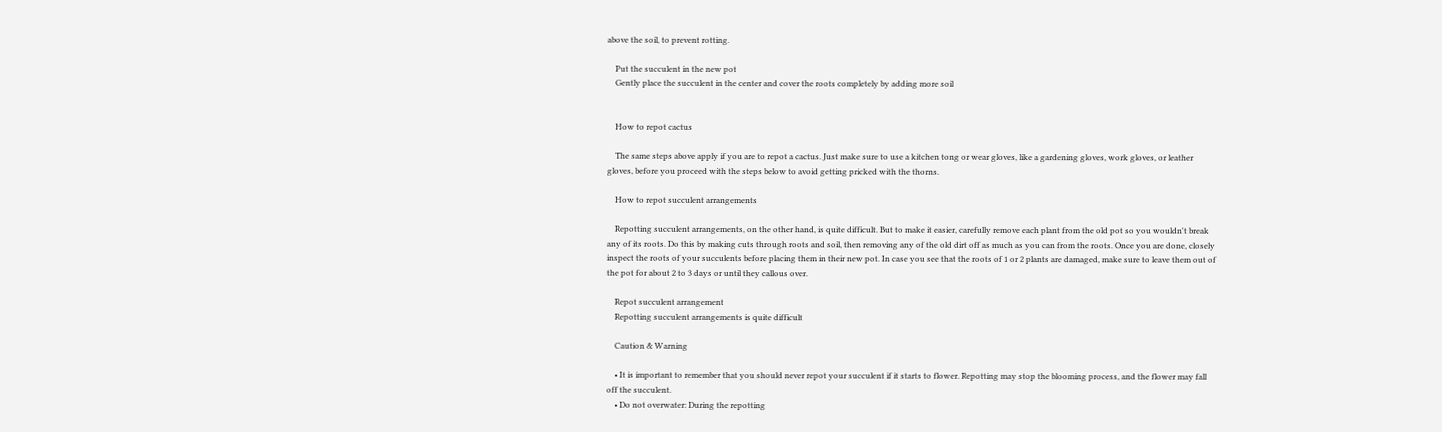above the soil, to prevent rotting.

    Put the succulent in the new pot
    Gently place the succulent in the center and cover the roots completely by adding more soil


    How to repot cactus

    The same steps above apply if you are to repot a cactus. Just make sure to use a kitchen tong or wear gloves, like a gardening gloves, work gloves, or leather gloves, before you proceed with the steps below to avoid getting pricked with the thorns.

    How to repot succulent arrangements

    Repotting succulent arrangements, on the other hand, is quite difficult. But to make it easier, carefully remove each plant from the old pot so you wouldn't break any of its roots. Do this by making cuts through roots and soil, then removing any of the old dirt off as much as you can from the roots. Once you are done, closely inspect the roots of your succulents before placing them in their new pot. In case you see that the roots of 1 or 2 plants are damaged, make sure to leave them out of the pot for about 2 to 3 days or until they callous over.

    Repot succulent arrangement
    Repotting succulent arrangements is quite difficult

    Caution & Warning

    • It is important to remember that you should never repot your succulent if it starts to flower. Repotting may stop the blooming process, and the flower may fall off the succulent.
    • Do not overwater: During the repotting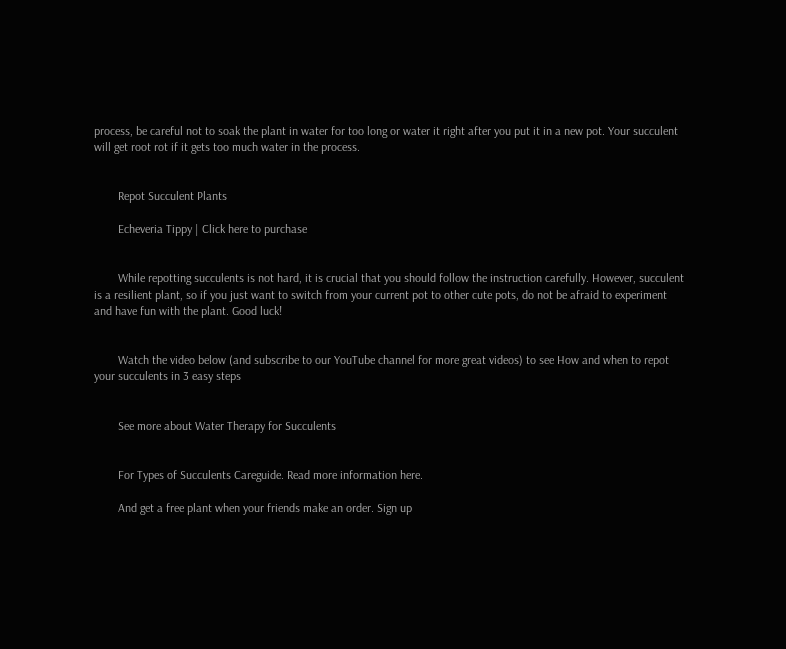process, be careful not to soak the plant in water for too long or water it right after you put it in a new pot. Your succulent will get root rot if it gets too much water in the process.


        Repot Succulent Plants

        Echeveria Tippy | Click here to purchase


        While repotting succulents is not hard, it is crucial that you should follow the instruction carefully. However, succulent is a resilient plant, so if you just want to switch from your current pot to other cute pots, do not be afraid to experiment and have fun with the plant. Good luck!


        Watch the video below (and subscribe to our YouTube channel for more great videos) to see How and when to repot your succulents in 3 easy steps


        See more about Water Therapy for Succulents


        For Types of Succulents Careguide. Read more information here.

        And get a free plant when your friends make an order. Sign up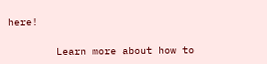here!

        Learn more about how to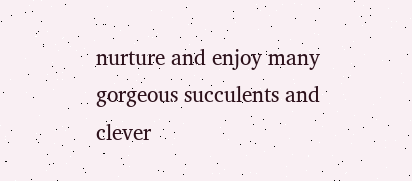nurture and enjoy many gorgeous succulents and clever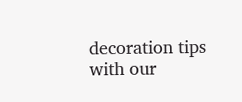decoration tips with our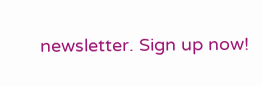newsletter. Sign up now!